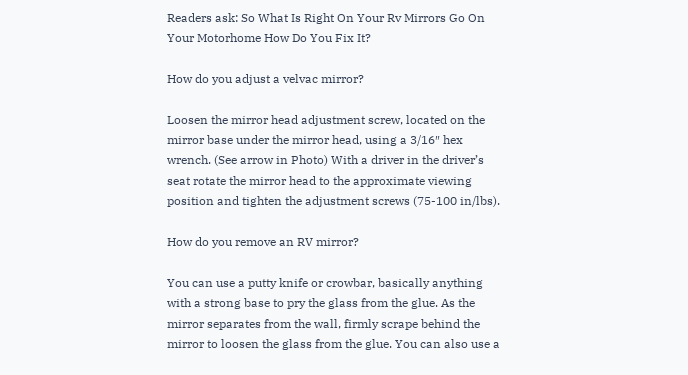Readers ask: So What Is Right On Your Rv Mirrors Go On Your Motorhome How Do You Fix It?

How do you adjust a velvac mirror?

Loosen the mirror head adjustment screw, located on the mirror base under the mirror head, using a 3/16″ hex wrench. (See arrow in Photo) With a driver in the driver’s seat rotate the mirror head to the approximate viewing position and tighten the adjustment screws (75-100 in/lbs).

How do you remove an RV mirror?

You can use a putty knife or crowbar, basically anything with a strong base to pry the glass from the glue. As the mirror separates from the wall, firmly scrape behind the mirror to loosen the glass from the glue. You can also use a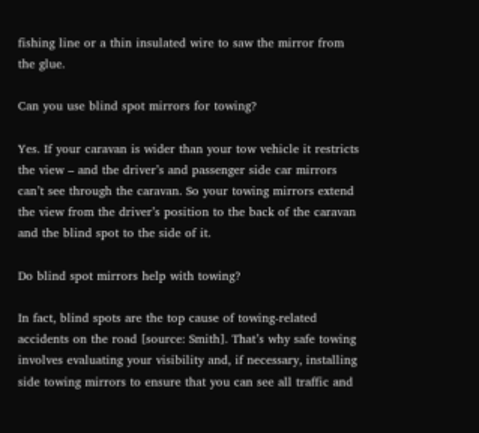fishing line or a thin insulated wire to saw the mirror from the glue.

Can you use blind spot mirrors for towing?

Yes. If your caravan is wider than your tow vehicle it restricts the view – and the driver’s and passenger side car mirrors can’t see through the caravan. So your towing mirrors extend the view from the driver’s position to the back of the caravan and the blind spot to the side of it.

Do blind spot mirrors help with towing?

In fact, blind spots are the top cause of towing-related accidents on the road [source: Smith]. That’s why safe towing involves evaluating your visibility and, if necessary, installing side towing mirrors to ensure that you can see all traffic and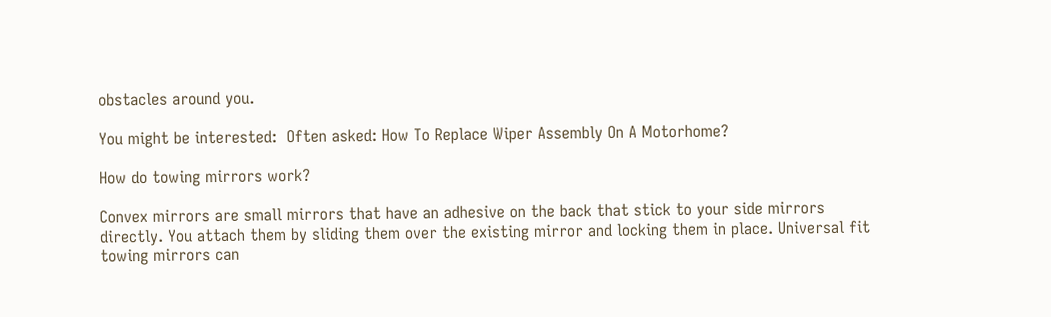obstacles around you.

You might be interested:  Often asked: How To Replace Wiper Assembly On A Motorhome?

How do towing mirrors work?

Convex mirrors are small mirrors that have an adhesive on the back that stick to your side mirrors directly. You attach them by sliding them over the existing mirror and locking them in place. Universal fit towing mirrors can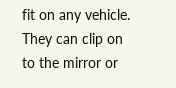fit on any vehicle. They can clip on to the mirror or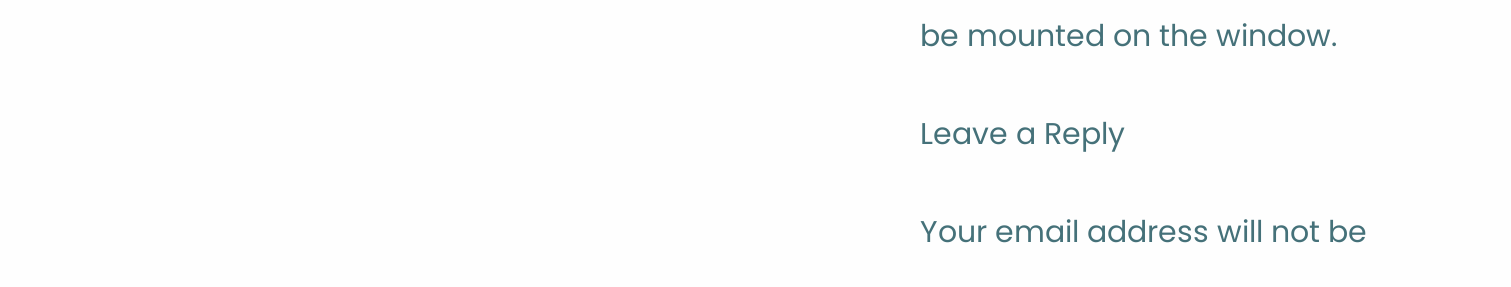be mounted on the window.

Leave a Reply

Your email address will not be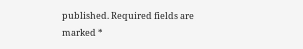published. Required fields are marked *